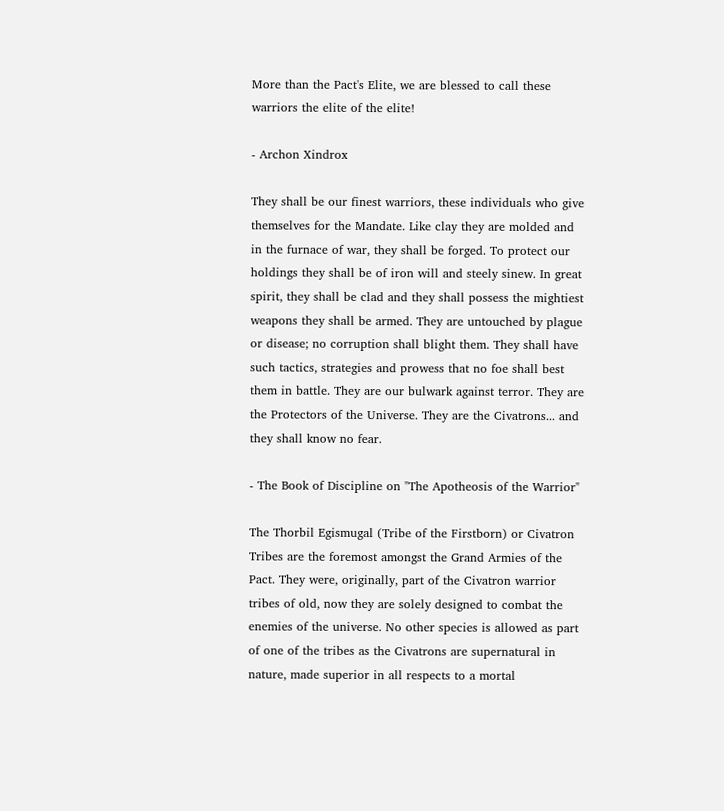More than the Pact's Elite, we are blessed to call these warriors the elite of the elite!

- Archon Xindrox

They shall be our finest warriors, these individuals who give themselves for the Mandate. Like clay they are molded and in the furnace of war, they shall be forged. To protect our holdings they shall be of iron will and steely sinew. In great spirit, they shall be clad and they shall possess the mightiest weapons they shall be armed. They are untouched by plague or disease; no corruption shall blight them. They shall have such tactics, strategies and prowess that no foe shall best them in battle. They are our bulwark against terror. They are the Protectors of the Universe. They are the Civatrons... and they shall know no fear.

- The Book of Discipline on "The Apotheosis of the Warrior"

The Thorbil Egismugal (Tribe of the Firstborn) or Civatron Tribes are the foremost amongst the Grand Armies of the Pact. They were, originally, part of the Civatron warrior tribes of old, now they are solely designed to combat the enemies of the universe. No other species is allowed as part of one of the tribes as the Civatrons are supernatural in nature, made superior in all respects to a mortal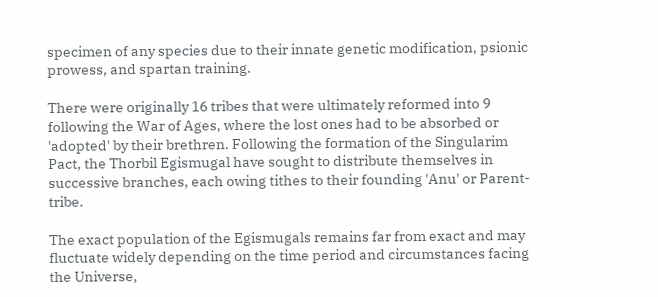specimen of any species due to their innate genetic modification, psionic prowess, and spartan training.

There were originally 16 tribes that were ultimately reformed into 9 following the War of Ages, where the lost ones had to be absorbed or 'adopted' by their brethren. Following the formation of the Singularim Pact, the Thorbil Egismugal have sought to distribute themselves in successive branches, each owing tithes to their founding 'Anu' or Parent-tribe.

The exact population of the Egismugals remains far from exact and may fluctuate widely depending on the time period and circumstances facing the Universe,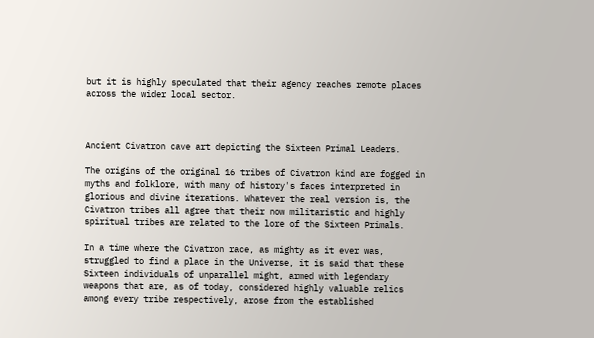but it is highly speculated that their agency reaches remote places across the wider local sector.



Ancient Civatron cave art depicting the Sixteen Primal Leaders.

The origins of the original 16 tribes of Civatron kind are fogged in myths and folklore, with many of history's faces interpreted in glorious and divine iterations. Whatever the real version is, the Civatron tribes all agree that their now militaristic and highly spiritual tribes are related to the lore of the Sixteen Primals.

In a time where the Civatron race, as mighty as it ever was, struggled to find a place in the Universe, it is said that these Sixteen individuals of unparallel might, armed with legendary weapons that are, as of today, considered highly valuable relics among every tribe respectively, arose from the established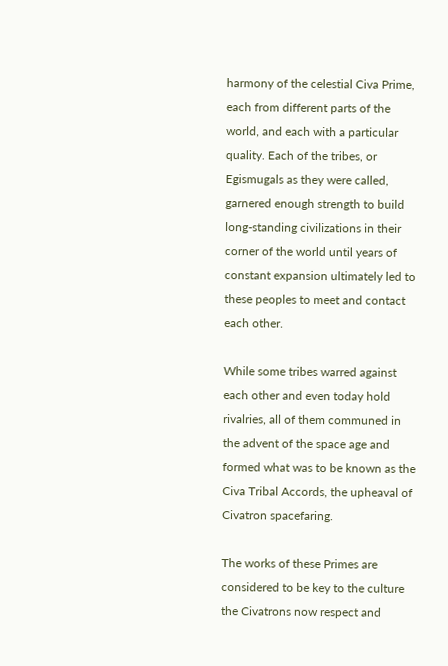harmony of the celestial Civa Prime, each from different parts of the world, and each with a particular quality. Each of the tribes, or Egismugals as they were called, garnered enough strength to build long-standing civilizations in their corner of the world until years of constant expansion ultimately led to these peoples to meet and contact each other.

While some tribes warred against each other and even today hold rivalries, all of them communed in the advent of the space age and formed what was to be known as the Civa Tribal Accords, the upheaval of Civatron spacefaring.

The works of these Primes are considered to be key to the culture the Civatrons now respect and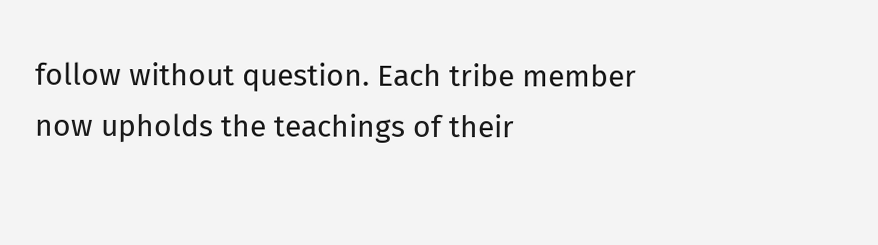follow without question. Each tribe member now upholds the teachings of their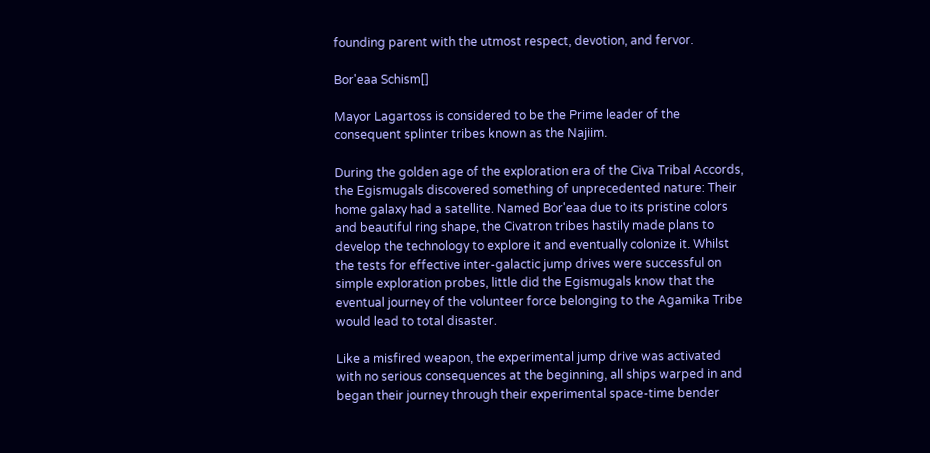founding parent with the utmost respect, devotion, and fervor.

Bor'eaa Schism[]

Mayor Lagartoss is considered to be the Prime leader of the consequent splinter tribes known as the Najiim.

During the golden age of the exploration era of the Civa Tribal Accords, the Egismugals discovered something of unprecedented nature: Their home galaxy had a satellite. Named Bor'eaa due to its pristine colors and beautiful ring shape, the Civatron tribes hastily made plans to develop the technology to explore it and eventually colonize it. Whilst the tests for effective inter-galactic jump drives were successful on simple exploration probes, little did the Egismugals know that the eventual journey of the volunteer force belonging to the Agamika Tribe would lead to total disaster.

Like a misfired weapon, the experimental jump drive was activated with no serious consequences at the beginning, all ships warped in and began their journey through their experimental space-time bender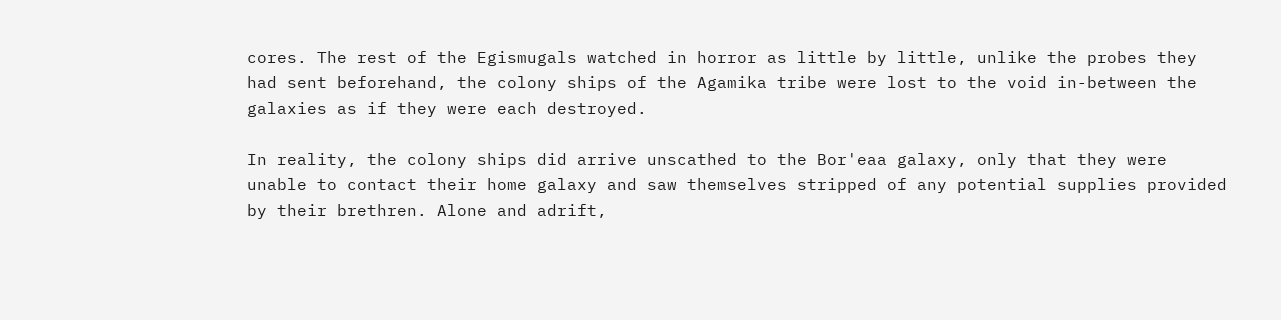cores. The rest of the Egismugals watched in horror as little by little, unlike the probes they had sent beforehand, the colony ships of the Agamika tribe were lost to the void in-between the galaxies as if they were each destroyed.

In reality, the colony ships did arrive unscathed to the Bor'eaa galaxy, only that they were unable to contact their home galaxy and saw themselves stripped of any potential supplies provided by their brethren. Alone and adrift,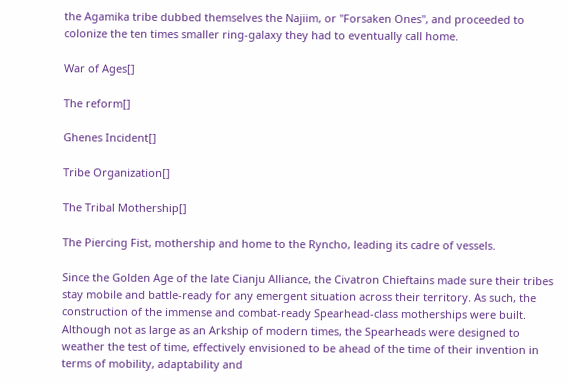the Agamika tribe dubbed themselves the Najiim, or "Forsaken Ones", and proceeded to colonize the ten times smaller ring-galaxy they had to eventually call home.

War of Ages[]

The reform[]

Ghenes Incident[]

Tribe Organization[]

The Tribal Mothership[]

The Piercing Fist, mothership and home to the Ryncho, leading its cadre of vessels.

Since the Golden Age of the late Cianju Alliance, the Civatron Chieftains made sure their tribes stay mobile and battle-ready for any emergent situation across their territory. As such, the construction of the immense and combat-ready Spearhead-class motherships were built. Although not as large as an Arkship of modern times, the Spearheads were designed to weather the test of time, effectively envisioned to be ahead of the time of their invention in terms of mobility, adaptability and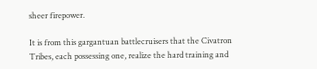sheer firepower.

It is from this gargantuan battlecruisers that the Civatron Tribes, each possessing one, realize the hard training and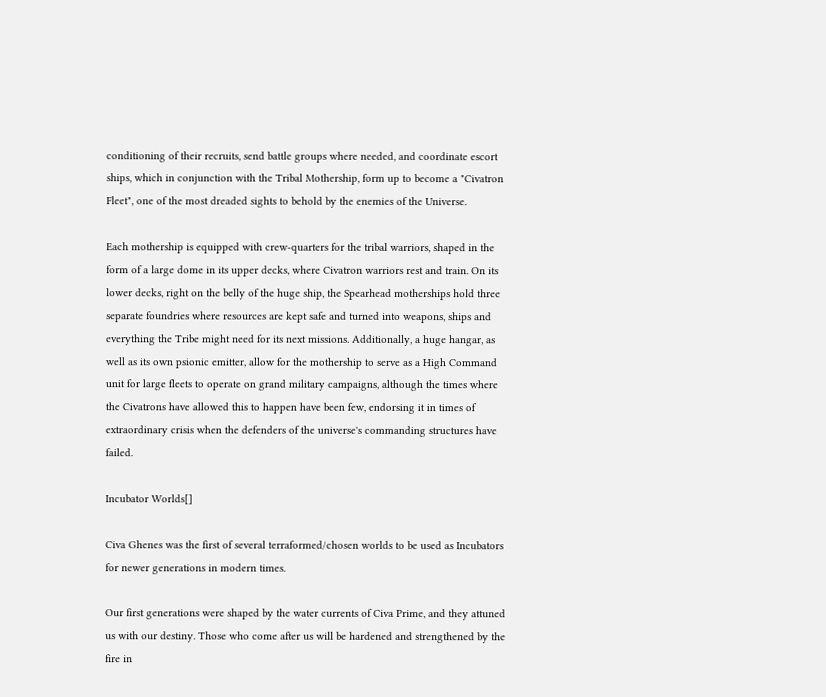conditioning of their recruits, send battle groups where needed, and coordinate escort ships, which in conjunction with the Tribal Mothership, form up to become a "Civatron Fleet", one of the most dreaded sights to behold by the enemies of the Universe.

Each mothership is equipped with crew-quarters for the tribal warriors, shaped in the form of a large dome in its upper decks, where Civatron warriors rest and train. On its lower decks, right on the belly of the huge ship, the Spearhead motherships hold three separate foundries where resources are kept safe and turned into weapons, ships and everything the Tribe might need for its next missions. Additionally, a huge hangar, as well as its own psionic emitter, allow for the mothership to serve as a High Command unit for large fleets to operate on grand military campaigns, although the times where the Civatrons have allowed this to happen have been few, endorsing it in times of extraordinary crisis when the defenders of the universe's commanding structures have failed.

Incubator Worlds[]

Civa Ghenes was the first of several terraformed/chosen worlds to be used as Incubators for newer generations in modern times.

Our first generations were shaped by the water currents of Civa Prime, and they attuned us with our destiny. Those who come after us will be hardened and strengthened by the fire in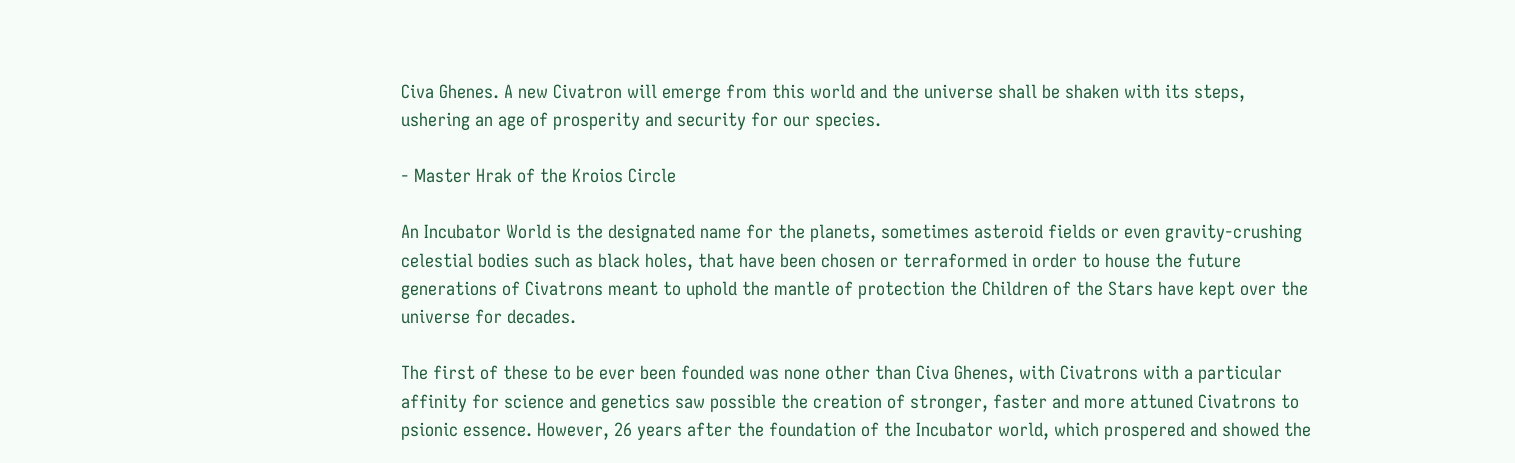Civa Ghenes. A new Civatron will emerge from this world and the universe shall be shaken with its steps, ushering an age of prosperity and security for our species.

- Master Hrak of the Kroios Circle

An Incubator World is the designated name for the planets, sometimes asteroid fields or even gravity-crushing celestial bodies such as black holes, that have been chosen or terraformed in order to house the future generations of Civatrons meant to uphold the mantle of protection the Children of the Stars have kept over the universe for decades.

The first of these to be ever been founded was none other than Civa Ghenes, with Civatrons with a particular affinity for science and genetics saw possible the creation of stronger, faster and more attuned Civatrons to psionic essence. However, 26 years after the foundation of the Incubator world, which prospered and showed the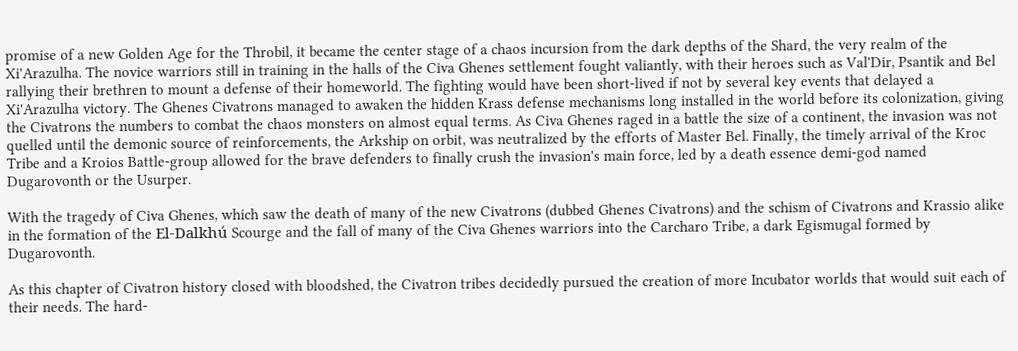promise of a new Golden Age for the Throbil, it became the center stage of a chaos incursion from the dark depths of the Shard, the very realm of the Xi'Arazulha. The novice warriors still in training in the halls of the Civa Ghenes settlement fought valiantly, with their heroes such as Val'Dir, Psantik and Bel rallying their brethren to mount a defense of their homeworld. The fighting would have been short-lived if not by several key events that delayed a Xi'Arazulha victory. The Ghenes Civatrons managed to awaken the hidden Krass defense mechanisms long installed in the world before its colonization, giving the Civatrons the numbers to combat the chaos monsters on almost equal terms. As Civa Ghenes raged in a battle the size of a continent, the invasion was not quelled until the demonic source of reinforcements, the Arkship on orbit, was neutralized by the efforts of Master Bel. Finally, the timely arrival of the Kroc Tribe and a Kroios Battle-group allowed for the brave defenders to finally crush the invasion's main force, led by a death essence demi-god named Dugarovonth or the Usurper.

With the tragedy of Civa Ghenes, which saw the death of many of the new Civatrons (dubbed Ghenes Civatrons) and the schism of Civatrons and Krassio alike in the formation of the El-Dalkhú Scourge and the fall of many of the Civa Ghenes warriors into the Carcharo Tribe, a dark Egismugal formed by Dugarovonth.

As this chapter of Civatron history closed with bloodshed, the Civatron tribes decidedly pursued the creation of more Incubator worlds that would suit each of their needs. The hard-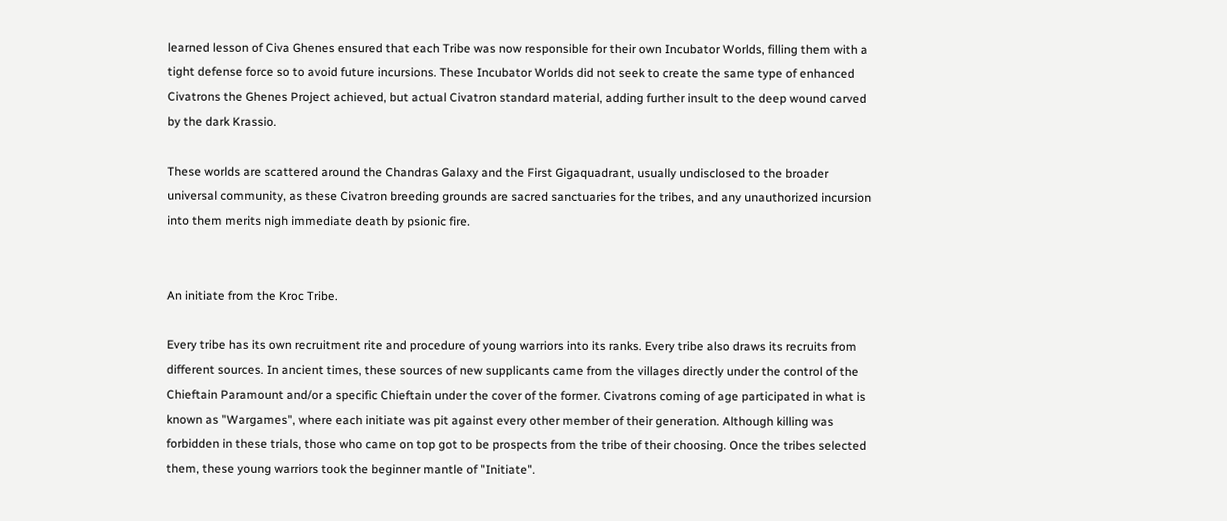learned lesson of Civa Ghenes ensured that each Tribe was now responsible for their own Incubator Worlds, filling them with a tight defense force so to avoid future incursions. These Incubator Worlds did not seek to create the same type of enhanced Civatrons the Ghenes Project achieved, but actual Civatron standard material, adding further insult to the deep wound carved by the dark Krassio.

These worlds are scattered around the Chandras Galaxy and the First Gigaquadrant, usually undisclosed to the broader universal community, as these Civatron breeding grounds are sacred sanctuaries for the tribes, and any unauthorized incursion into them merits nigh immediate death by psionic fire.


An initiate from the Kroc Tribe.

Every tribe has its own recruitment rite and procedure of young warriors into its ranks. Every tribe also draws its recruits from different sources. In ancient times, these sources of new supplicants came from the villages directly under the control of the Chieftain Paramount and/or a specific Chieftain under the cover of the former. Civatrons coming of age participated in what is known as "Wargames", where each initiate was pit against every other member of their generation. Although killing was forbidden in these trials, those who came on top got to be prospects from the tribe of their choosing. Once the tribes selected them, these young warriors took the beginner mantle of "Initiate".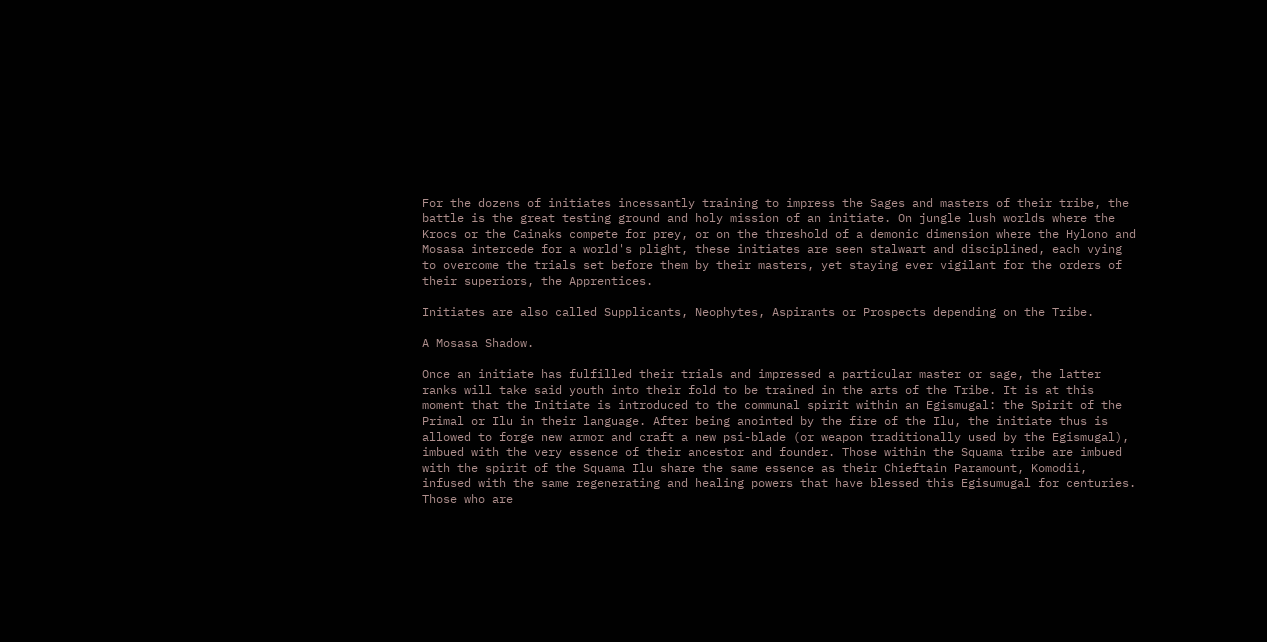For the dozens of initiates incessantly training to impress the Sages and masters of their tribe, the battle is the great testing ground and holy mission of an initiate. On jungle lush worlds where the Krocs or the Cainaks compete for prey, or on the threshold of a demonic dimension where the Hylono and Mosasa intercede for a world's plight, these initiates are seen stalwart and disciplined, each vying to overcome the trials set before them by their masters, yet staying ever vigilant for the orders of their superiors, the Apprentices.

Initiates are also called Supplicants, Neophytes, Aspirants or Prospects depending on the Tribe.

A Mosasa Shadow.

Once an initiate has fulfilled their trials and impressed a particular master or sage, the latter ranks will take said youth into their fold to be trained in the arts of the Tribe. It is at this moment that the Initiate is introduced to the communal spirit within an Egismugal: the Spirit of the Primal or Ilu in their language. After being anointed by the fire of the Ilu, the initiate thus is allowed to forge new armor and craft a new psi-blade (or weapon traditionally used by the Egismugal), imbued with the very essence of their ancestor and founder. Those within the Squama tribe are imbued with the spirit of the Squama Ilu share the same essence as their Chieftain Paramount, Komodii, infused with the same regenerating and healing powers that have blessed this Egisumugal for centuries. Those who are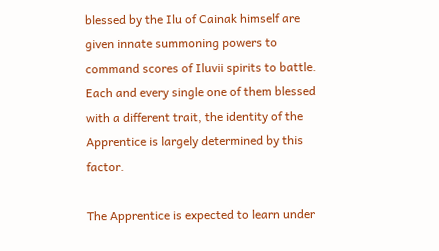blessed by the Ilu of Cainak himself are given innate summoning powers to command scores of Iluvii spirits to battle. Each and every single one of them blessed with a different trait, the identity of the Apprentice is largely determined by this factor.

The Apprentice is expected to learn under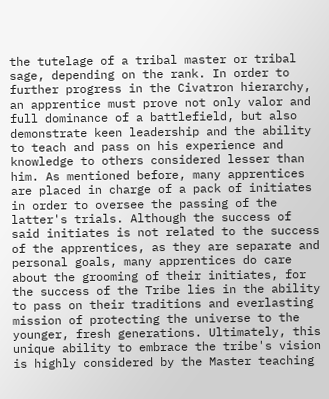the tutelage of a tribal master or tribal sage, depending on the rank. In order to further progress in the Civatron hierarchy, an apprentice must prove not only valor and full dominance of a battlefield, but also demonstrate keen leadership and the ability to teach and pass on his experience and knowledge to others considered lesser than him. As mentioned before, many apprentices are placed in charge of a pack of initiates in order to oversee the passing of the latter's trials. Although the success of said initiates is not related to the success of the apprentices, as they are separate and personal goals, many apprentices do care about the grooming of their initiates, for the success of the Tribe lies in the ability to pass on their traditions and everlasting mission of protecting the universe to the younger, fresh generations. Ultimately, this unique ability to embrace the tribe's vision is highly considered by the Master teaching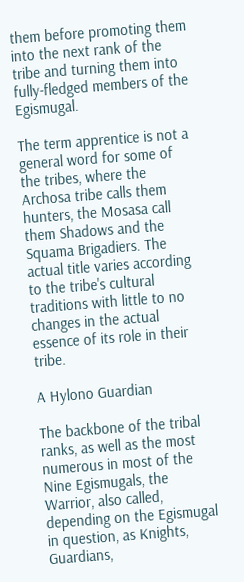them before promoting them into the next rank of the tribe and turning them into fully-fledged members of the Egismugal.

The term apprentice is not a general word for some of the tribes, where the Archosa tribe calls them hunters, the Mosasa call them Shadows and the Squama Brigadiers. The actual title varies according to the tribe's cultural traditions with little to no changes in the actual essence of its role in their tribe.

A Hylono Guardian

The backbone of the tribal ranks, as well as the most numerous in most of the Nine Egismugals, the Warrior, also called, depending on the Egismugal in question, as Knights, Guardians,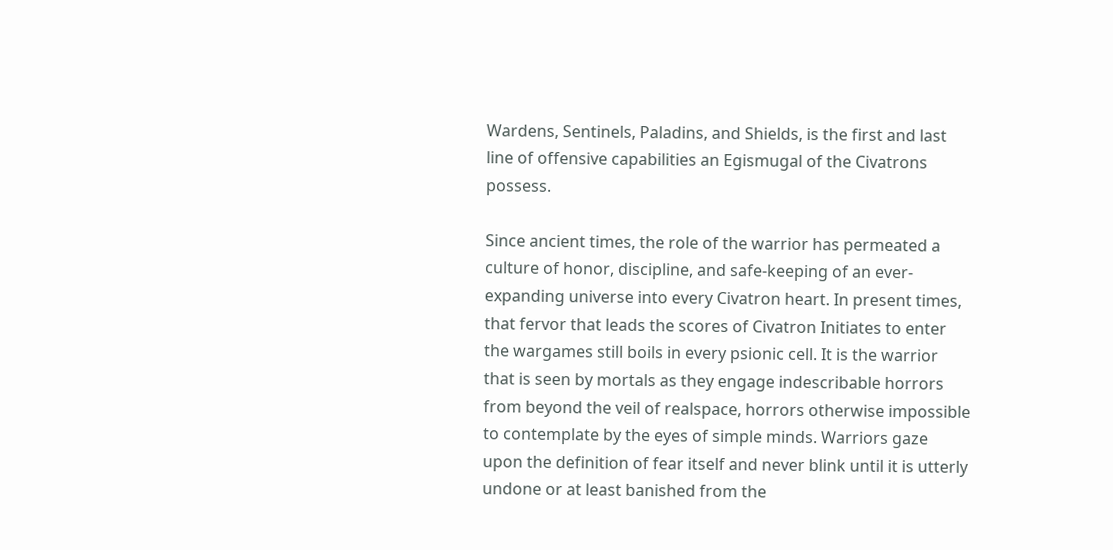Wardens, Sentinels, Paladins, and Shields, is the first and last line of offensive capabilities an Egismugal of the Civatrons possess.

Since ancient times, the role of the warrior has permeated a culture of honor, discipline, and safe-keeping of an ever-expanding universe into every Civatron heart. In present times, that fervor that leads the scores of Civatron Initiates to enter the wargames still boils in every psionic cell. It is the warrior that is seen by mortals as they engage indescribable horrors from beyond the veil of realspace, horrors otherwise impossible to contemplate by the eyes of simple minds. Warriors gaze upon the definition of fear itself and never blink until it is utterly undone or at least banished from the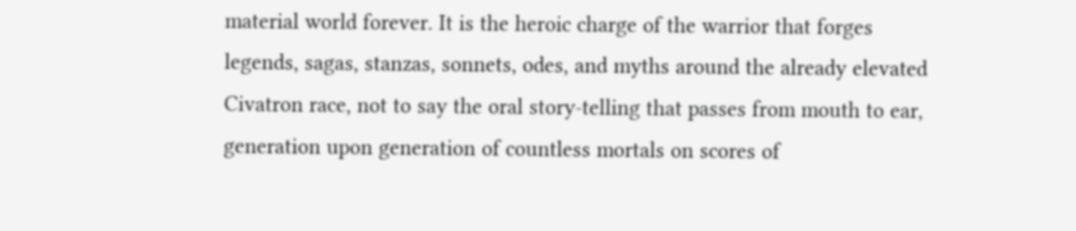material world forever. It is the heroic charge of the warrior that forges legends, sagas, stanzas, sonnets, odes, and myths around the already elevated Civatron race, not to say the oral story-telling that passes from mouth to ear, generation upon generation of countless mortals on scores of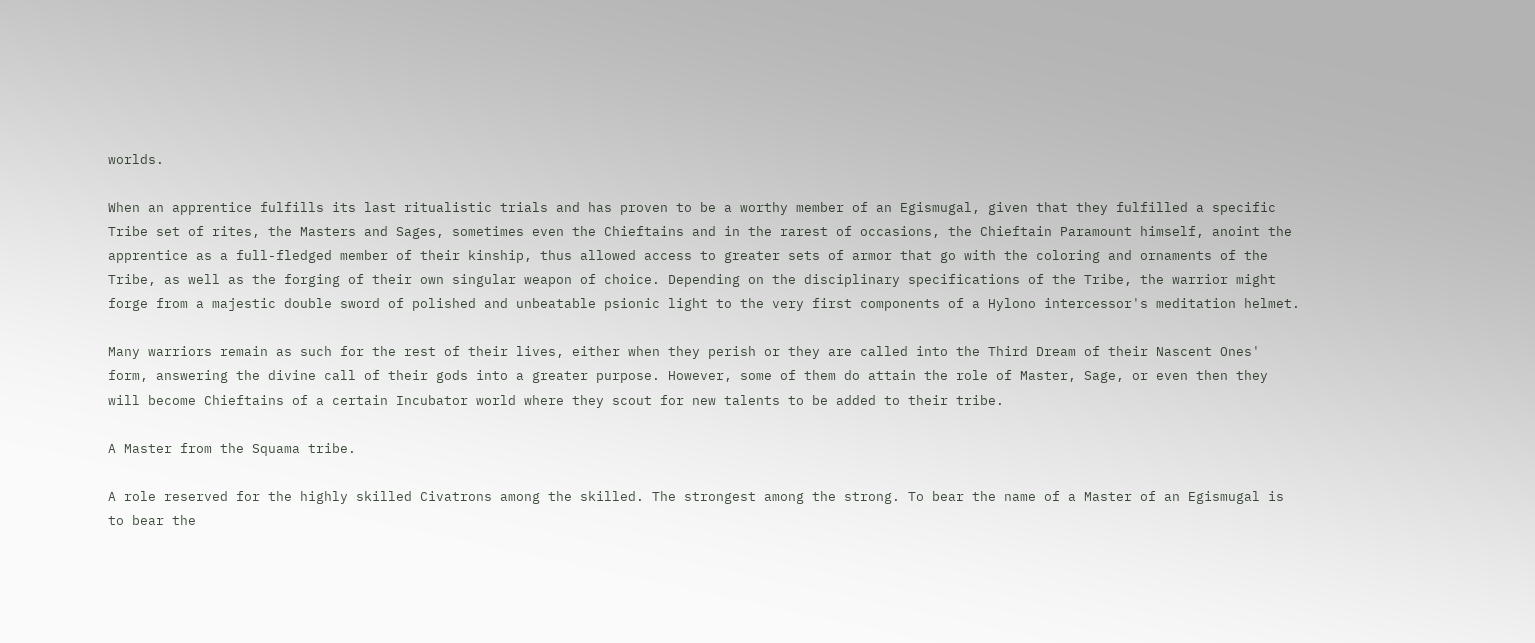worlds.

When an apprentice fulfills its last ritualistic trials and has proven to be a worthy member of an Egismugal, given that they fulfilled a specific Tribe set of rites, the Masters and Sages, sometimes even the Chieftains and in the rarest of occasions, the Chieftain Paramount himself, anoint the apprentice as a full-fledged member of their kinship, thus allowed access to greater sets of armor that go with the coloring and ornaments of the Tribe, as well as the forging of their own singular weapon of choice. Depending on the disciplinary specifications of the Tribe, the warrior might forge from a majestic double sword of polished and unbeatable psionic light to the very first components of a Hylono intercessor's meditation helmet.

Many warriors remain as such for the rest of their lives, either when they perish or they are called into the Third Dream of their Nascent Ones' form, answering the divine call of their gods into a greater purpose. However, some of them do attain the role of Master, Sage, or even then they will become Chieftains of a certain Incubator world where they scout for new talents to be added to their tribe.

A Master from the Squama tribe.

A role reserved for the highly skilled Civatrons among the skilled. The strongest among the strong. To bear the name of a Master of an Egismugal is to bear the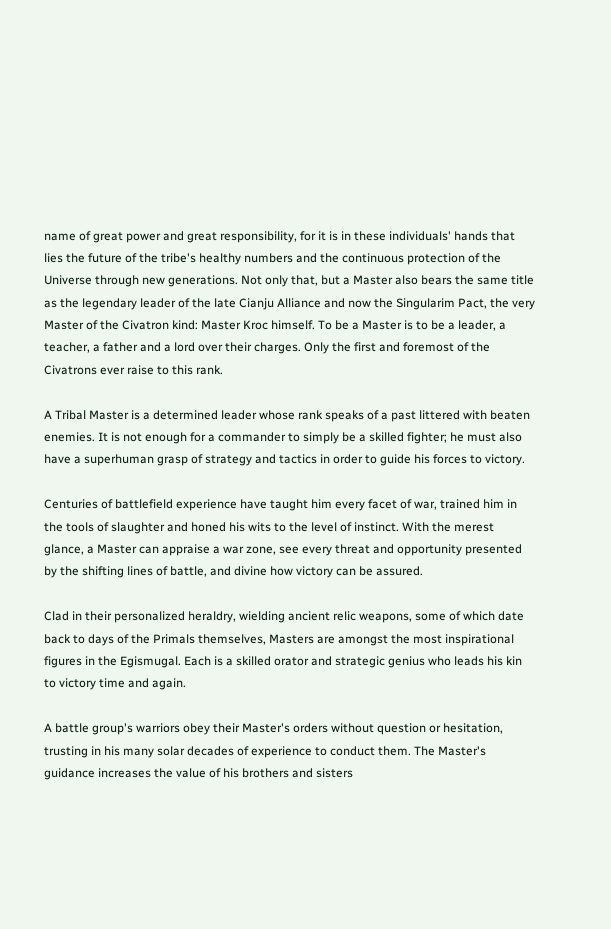name of great power and great responsibility, for it is in these individuals' hands that lies the future of the tribe's healthy numbers and the continuous protection of the Universe through new generations. Not only that, but a Master also bears the same title as the legendary leader of the late Cianju Alliance and now the Singularim Pact, the very Master of the Civatron kind: Master Kroc himself. To be a Master is to be a leader, a teacher, a father and a lord over their charges. Only the first and foremost of the Civatrons ever raise to this rank.

A Tribal Master is a determined leader whose rank speaks of a past littered with beaten enemies. It is not enough for a commander to simply be a skilled fighter; he must also have a superhuman grasp of strategy and tactics in order to guide his forces to victory.

Centuries of battlefield experience have taught him every facet of war, trained him in the tools of slaughter and honed his wits to the level of instinct. With the merest glance, a Master can appraise a war zone, see every threat and opportunity presented by the shifting lines of battle, and divine how victory can be assured.

Clad in their personalized heraldry, wielding ancient relic weapons, some of which date back to days of the Primals themselves, Masters are amongst the most inspirational figures in the Egismugal. Each is a skilled orator and strategic genius who leads his kin to victory time and again.

A battle group's warriors obey their Master's orders without question or hesitation, trusting in his many solar decades of experience to conduct them. The Master's guidance increases the value of his brothers and sisters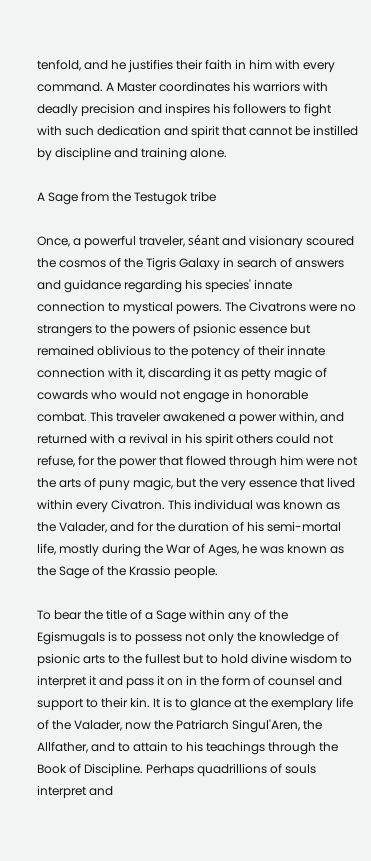tenfold, and he justifies their faith in him with every command. A Master coordinates his warriors with deadly precision and inspires his followers to fight with such dedication and spirit that cannot be instilled by discipline and training alone.

A Sage from the Testugok tribe

Once, a powerful traveler, séant and visionary scoured the cosmos of the Tigris Galaxy in search of answers and guidance regarding his species' innate connection to mystical powers. The Civatrons were no strangers to the powers of psionic essence but remained oblivious to the potency of their innate connection with it, discarding it as petty magic of cowards who would not engage in honorable combat. This traveler awakened a power within, and returned with a revival in his spirit others could not refuse, for the power that flowed through him were not the arts of puny magic, but the very essence that lived within every Civatron. This individual was known as the Valader, and for the duration of his semi-mortal life, mostly during the War of Ages, he was known as the Sage of the Krassio people.

To bear the title of a Sage within any of the Egismugals is to possess not only the knowledge of psionic arts to the fullest but to hold divine wisdom to interpret it and pass it on in the form of counsel and support to their kin. It is to glance at the exemplary life of the Valader, now the Patriarch Singul'Aren, the Allfather, and to attain to his teachings through the Book of Discipline. Perhaps quadrillions of souls interpret and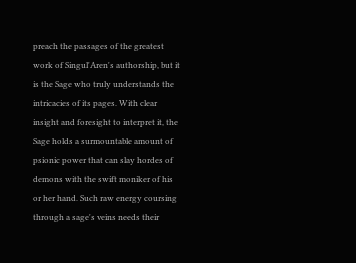preach the passages of the greatest work of Singul'Aren's authorship, but it is the Sage who truly understands the intricacies of its pages. With clear insight and foresight to interpret it, the Sage holds a surmountable amount of psionic power that can slay hordes of demons with the swift moniker of his or her hand. Such raw energy coursing through a sage's veins needs their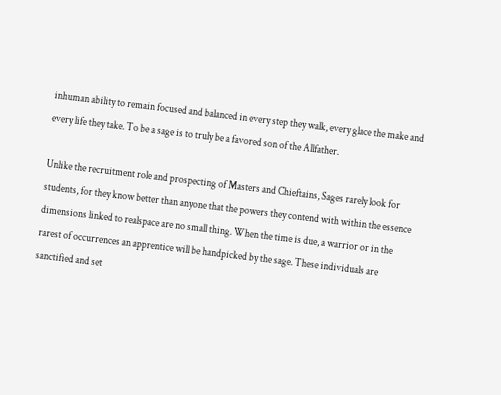inhuman ability to remain focused and balanced in every step they walk, every glace the make and every life they take. To be a sage is to truly be a favored son of the Allfather.

Unlike the recruitment role and prospecting of Masters and Chieftains, Sages rarely look for students, for they know better than anyone that the powers they contend with within the essence dimensions linked to realspace are no small thing. When the time is due, a warrior or in the rarest of occurrences an apprentice will be handpicked by the sage. These individuals are sanctified and set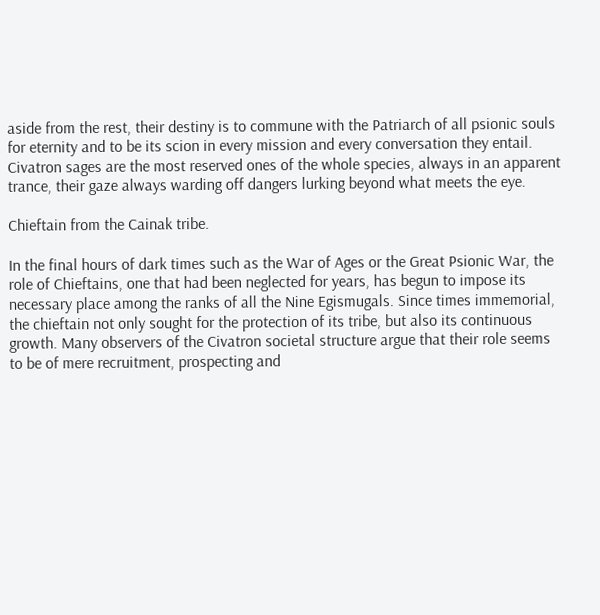aside from the rest, their destiny is to commune with the Patriarch of all psionic souls for eternity and to be its scion in every mission and every conversation they entail. Civatron sages are the most reserved ones of the whole species, always in an apparent trance, their gaze always warding off dangers lurking beyond what meets the eye.

Chieftain from the Cainak tribe.

In the final hours of dark times such as the War of Ages or the Great Psionic War, the role of Chieftains, one that had been neglected for years, has begun to impose its necessary place among the ranks of all the Nine Egismugals. Since times immemorial, the chieftain not only sought for the protection of its tribe, but also its continuous growth. Many observers of the Civatron societal structure argue that their role seems to be of mere recruitment, prospecting and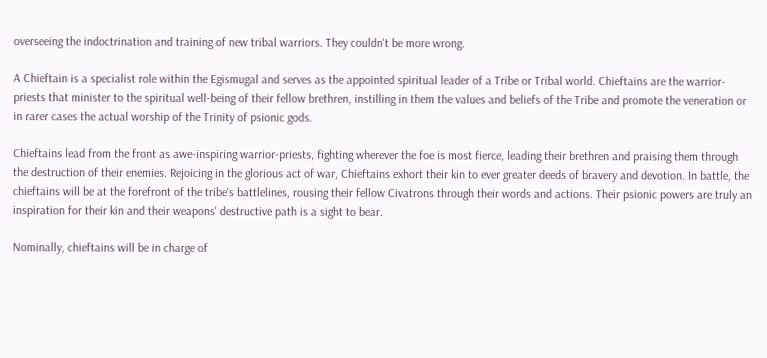overseeing the indoctrination and training of new tribal warriors. They couldn't be more wrong.

A Chieftain is a specialist role within the Egismugal and serves as the appointed spiritual leader of a Tribe or Tribal world. Chieftains are the warrior-priests that minister to the spiritual well-being of their fellow brethren, instilling in them the values and beliefs of the Tribe and promote the veneration or in rarer cases the actual worship of the Trinity of psionic gods.

Chieftains lead from the front as awe-inspiring warrior-priests, fighting wherever the foe is most fierce, leading their brethren and praising them through the destruction of their enemies. Rejoicing in the glorious act of war, Chieftains exhort their kin to ever greater deeds of bravery and devotion. In battle, the chieftains will be at the forefront of the tribe's battlelines, rousing their fellow Civatrons through their words and actions. Their psionic powers are truly an inspiration for their kin and their weapons' destructive path is a sight to bear.

Nominally, chieftains will be in charge of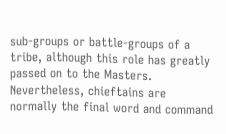sub-groups or battle-groups of a tribe, although this role has greatly passed on to the Masters. Nevertheless, chieftains are normally the final word and command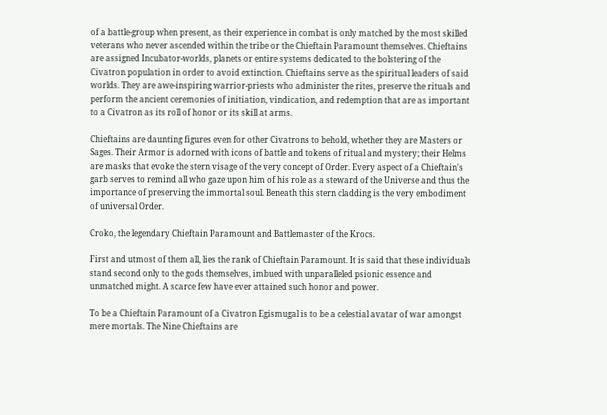of a battle-group when present, as their experience in combat is only matched by the most skilled veterans who never ascended within the tribe or the Chieftain Paramount themselves. Chieftains are assigned Incubator-worlds, planets or entire systems dedicated to the bolstering of the Civatron population in order to avoid extinction. Chieftains serve as the spiritual leaders of said worlds. They are awe-inspiring warrior-priests who administer the rites, preserve the rituals and perform the ancient ceremonies of initiation, vindication, and redemption that are as important to a Civatron as its roll of honor or its skill at arms.

Chieftains are daunting figures even for other Civatrons to behold, whether they are Masters or Sages. Their Armor is adorned with icons of battle and tokens of ritual and mystery; their Helms are masks that evoke the stern visage of the very concept of Order. Every aspect of a Chieftain's garb serves to remind all who gaze upon him of his role as a steward of the Universe and thus the importance of preserving the immortal soul. Beneath this stern cladding is the very embodiment of universal Order.

Croko, the legendary Chieftain Paramount and Battlemaster of the Krocs.

First and utmost of them all, lies the rank of Chieftain Paramount. It is said that these individuals stand second only to the gods themselves, imbued with unparalleled psionic essence and unmatched might. A scarce few have ever attained such honor and power.

To be a Chieftain Paramount of a Civatron Egismugal is to be a celestial avatar of war amongst mere mortals. The Nine Chieftains are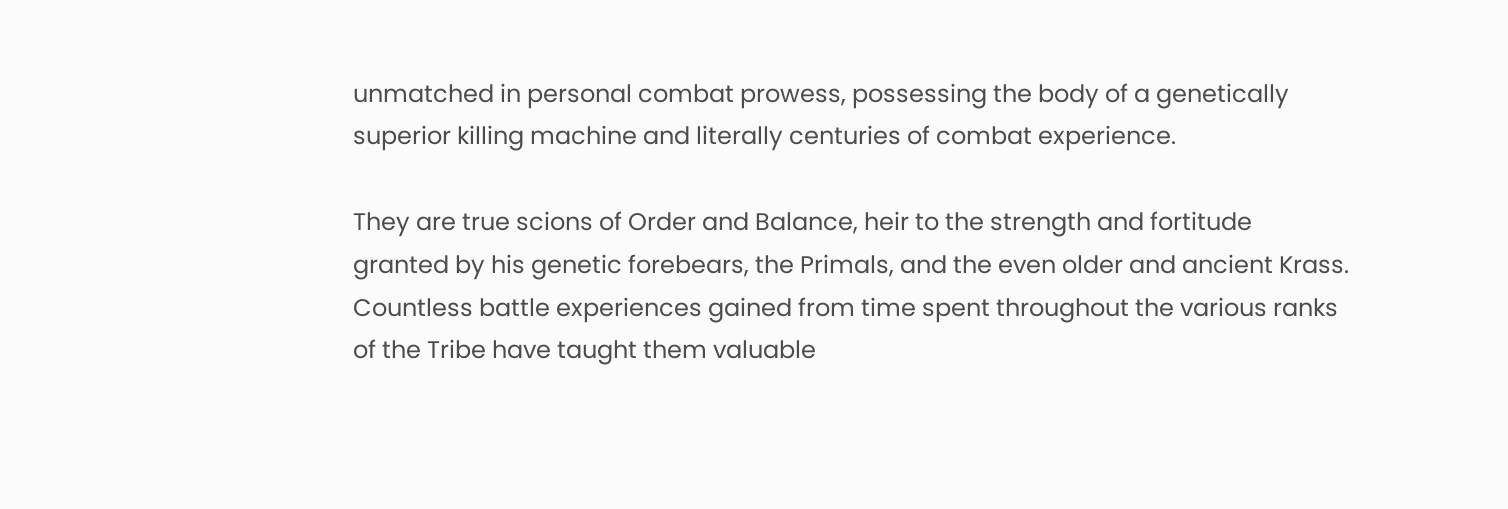unmatched in personal combat prowess, possessing the body of a genetically superior killing machine and literally centuries of combat experience.

They are true scions of Order and Balance, heir to the strength and fortitude granted by his genetic forebears, the Primals, and the even older and ancient Krass. Countless battle experiences gained from time spent throughout the various ranks of the Tribe have taught them valuable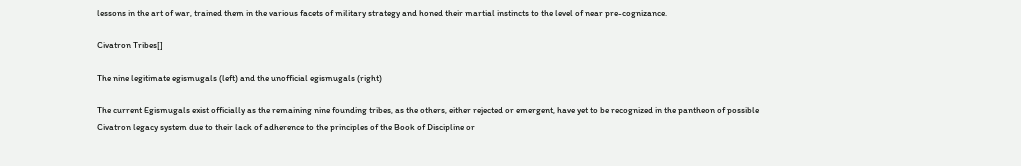lessons in the art of war, trained them in the various facets of military strategy and honed their martial instincts to the level of near pre-cognizance.

Civatron Tribes[]

The nine legitimate egismugals (left) and the unofficial egismugals (right)

The current Egismugals exist officially as the remaining nine founding tribes, as the others, either rejected or emergent, have yet to be recognized in the pantheon of possible Civatron legacy system due to their lack of adherence to the principles of the Book of Discipline or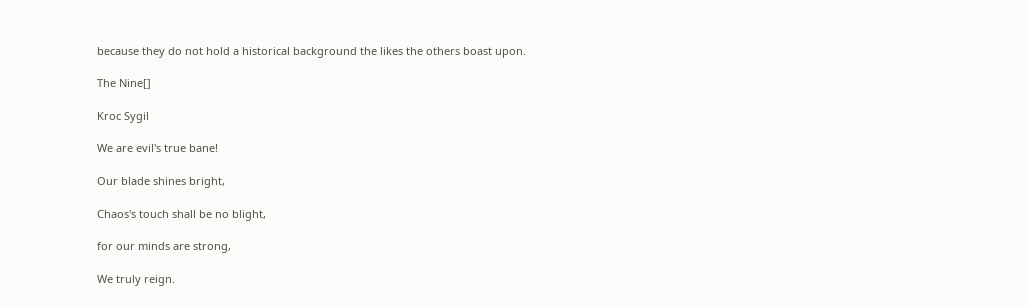because they do not hold a historical background the likes the others boast upon.

The Nine[]

Kroc Sygil

We are evil's true bane!

Our blade shines bright,

Chaos's touch shall be no blight,

for our minds are strong,

We truly reign.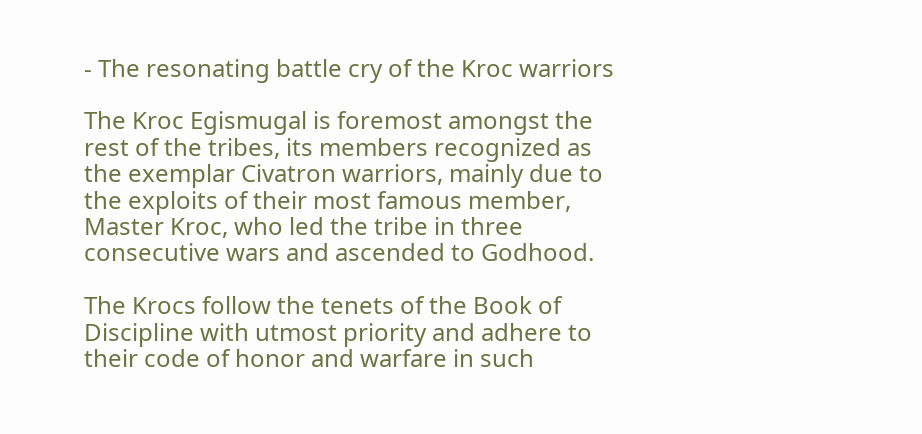- The resonating battle cry of the Kroc warriors

The Kroc Egismugal is foremost amongst the rest of the tribes, its members recognized as the exemplar Civatron warriors, mainly due to the exploits of their most famous member, Master Kroc, who led the tribe in three consecutive wars and ascended to Godhood.

The Krocs follow the tenets of the Book of Discipline with utmost priority and adhere to their code of honor and warfare in such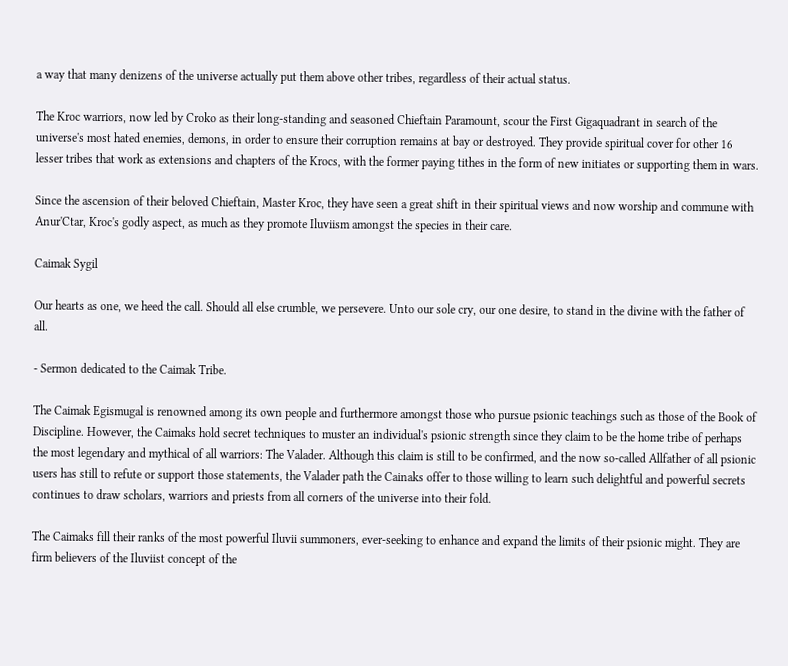a way that many denizens of the universe actually put them above other tribes, regardless of their actual status.

The Kroc warriors, now led by Croko as their long-standing and seasoned Chieftain Paramount, scour the First Gigaquadrant in search of the universe's most hated enemies, demons, in order to ensure their corruption remains at bay or destroyed. They provide spiritual cover for other 16 lesser tribes that work as extensions and chapters of the Krocs, with the former paying tithes in the form of new initiates or supporting them in wars.

Since the ascension of their beloved Chieftain, Master Kroc, they have seen a great shift in their spiritual views and now worship and commune with Anur'Ctar, Kroc's godly aspect, as much as they promote Iluviism amongst the species in their care.

Caimak Sygil

Our hearts as one, we heed the call. Should all else crumble, we persevere. Unto our sole cry, our one desire, to stand in the divine with the father of all.

- Sermon dedicated to the Caimak Tribe.

The Caimak Egismugal is renowned among its own people and furthermore amongst those who pursue psionic teachings such as those of the Book of Discipline. However, the Caimaks hold secret techniques to muster an individual's psionic strength since they claim to be the home tribe of perhaps the most legendary and mythical of all warriors: The Valader. Although this claim is still to be confirmed, and the now so-called Allfather of all psionic users has still to refute or support those statements, the Valader path the Cainaks offer to those willing to learn such delightful and powerful secrets continues to draw scholars, warriors and priests from all corners of the universe into their fold.

The Caimaks fill their ranks of the most powerful Iluvii summoners, ever-seeking to enhance and expand the limits of their psionic might. They are firm believers of the Iluviist concept of the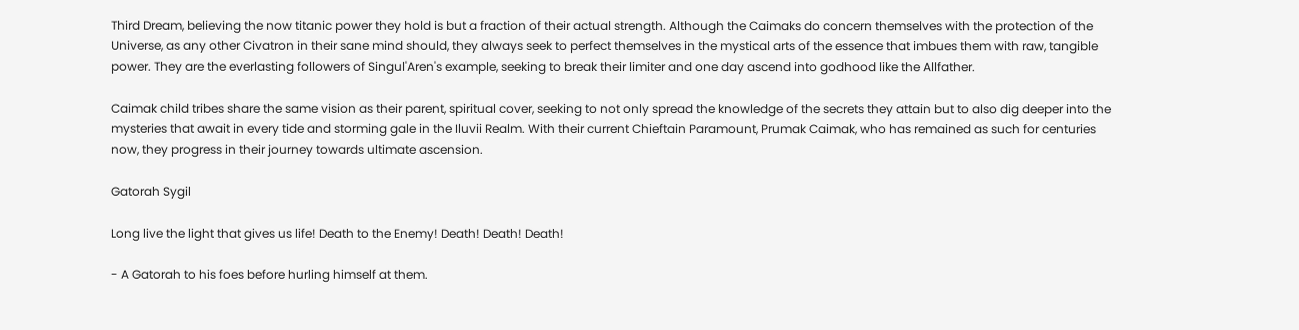Third Dream, believing the now titanic power they hold is but a fraction of their actual strength. Although the Caimaks do concern themselves with the protection of the Universe, as any other Civatron in their sane mind should, they always seek to perfect themselves in the mystical arts of the essence that imbues them with raw, tangible power. They are the everlasting followers of Singul'Aren's example, seeking to break their limiter and one day ascend into godhood like the Allfather.

Caimak child tribes share the same vision as their parent, spiritual cover, seeking to not only spread the knowledge of the secrets they attain but to also dig deeper into the mysteries that await in every tide and storming gale in the Iluvii Realm. With their current Chieftain Paramount, Prumak Caimak, who has remained as such for centuries now, they progress in their journey towards ultimate ascension.

Gatorah Sygil

Long live the light that gives us life! Death to the Enemy! Death! Death! Death!

- A Gatorah to his foes before hurling himself at them.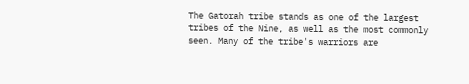The Gatorah tribe stands as one of the largest tribes of the Nine, as well as the most commonly seen. Many of the tribe's warriors are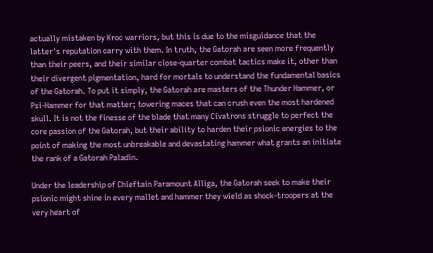actually mistaken by Kroc warriors, but this is due to the misguidance that the latter's reputation carry with them. In truth, the Gatorah are seen more frequently than their peers, and their similar close-quarter combat tactics make it, other than their divergent pigmentation, hard for mortals to understand the fundamental basics of the Gatorah. To put it simply, the Gatorah are masters of the Thunder Hammer, or Psi-Hammer for that matter; towering maces that can crush even the most hardened skull. It is not the finesse of the blade that many Civatrons struggle to perfect the core passion of the Gatorah, but their ability to harden their psionic energies to the point of making the most unbreakable and devastating hammer what grants an initiate the rank of a Gatorah Paladin.

Under the leadership of Chieftain Paramount Alliga, the Gatorah seek to make their psionic might shine in every mallet and hammer they wield as shock-troopers at the very heart of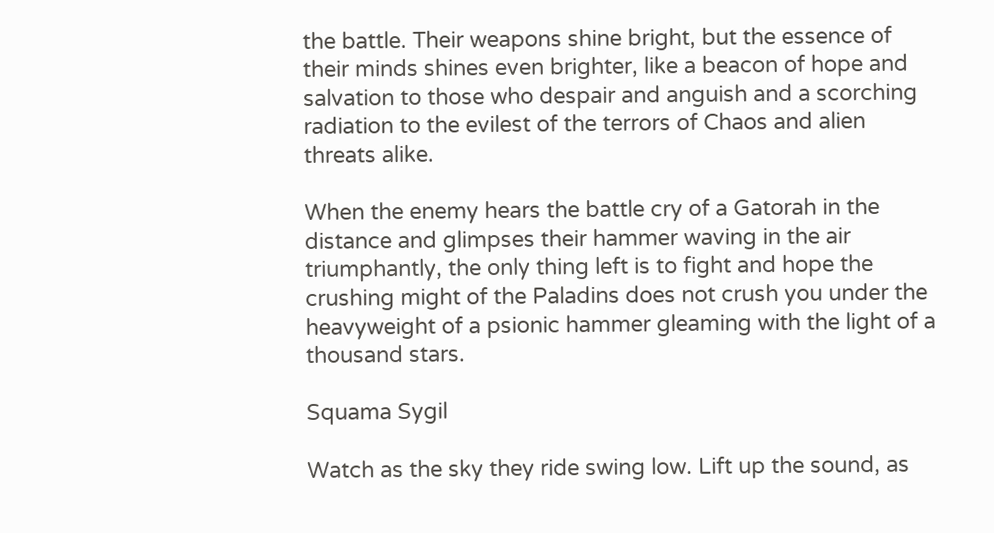the battle. Their weapons shine bright, but the essence of their minds shines even brighter, like a beacon of hope and salvation to those who despair and anguish and a scorching radiation to the evilest of the terrors of Chaos and alien threats alike.

When the enemy hears the battle cry of a Gatorah in the distance and glimpses their hammer waving in the air triumphantly, the only thing left is to fight and hope the crushing might of the Paladins does not crush you under the heavyweight of a psionic hammer gleaming with the light of a thousand stars.

Squama Sygil

Watch as the sky they ride swing low. Lift up the sound, as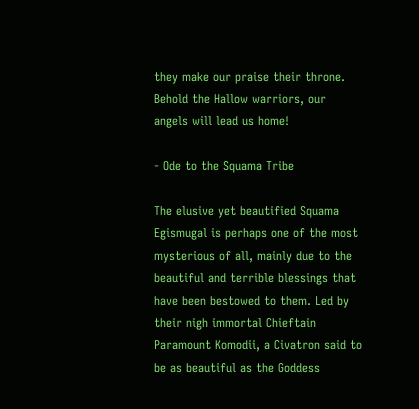they make our praise their throne. Behold the Hallow warriors, our angels will lead us home!

- Ode to the Squama Tribe

The elusive yet beautified Squama Egismugal is perhaps one of the most mysterious of all, mainly due to the beautiful and terrible blessings that have been bestowed to them. Led by their nigh immortal Chieftain Paramount Komodii, a Civatron said to be as beautiful as the Goddess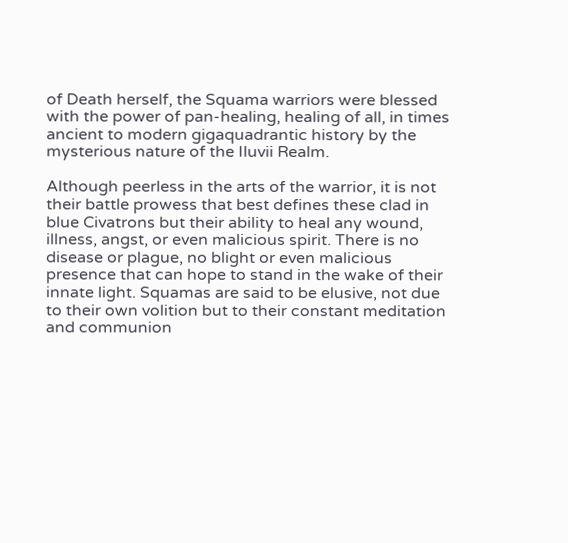of Death herself, the Squama warriors were blessed with the power of pan-healing, healing of all, in times ancient to modern gigaquadrantic history by the mysterious nature of the Iluvii Realm.

Although peerless in the arts of the warrior, it is not their battle prowess that best defines these clad in blue Civatrons but their ability to heal any wound, illness, angst, or even malicious spirit. There is no disease or plague, no blight or even malicious presence that can hope to stand in the wake of their innate light. Squamas are said to be elusive, not due to their own volition but to their constant meditation and communion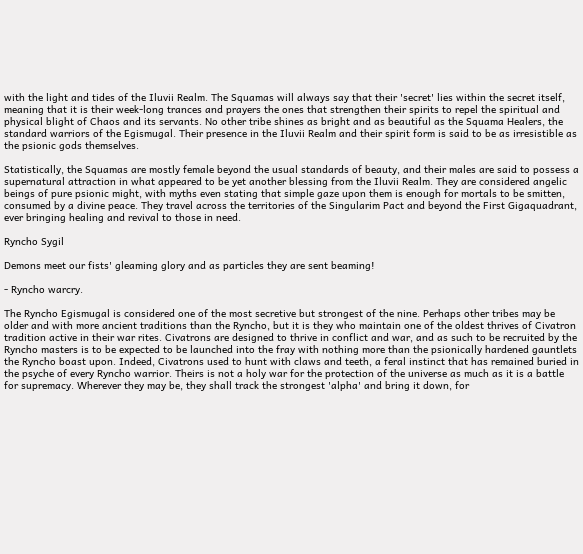with the light and tides of the Iluvii Realm. The Squamas will always say that their 'secret' lies within the secret itself, meaning that it is their week-long trances and prayers the ones that strengthen their spirits to repel the spiritual and physical blight of Chaos and its servants. No other tribe shines as bright and as beautiful as the Squama Healers, the standard warriors of the Egismugal. Their presence in the Iluvii Realm and their spirit form is said to be as irresistible as the psionic gods themselves.

Statistically, the Squamas are mostly female beyond the usual standards of beauty, and their males are said to possess a supernatural attraction in what appeared to be yet another blessing from the Iluvii Realm. They are considered angelic beings of pure psionic might, with myths even stating that simple gaze upon them is enough for mortals to be smitten, consumed by a divine peace. They travel across the territories of the Singularim Pact and beyond the First Gigaquadrant, ever bringing healing and revival to those in need.

Ryncho Sygil

Demons meet our fists' gleaming glory and as particles they are sent beaming!

- Ryncho warcry.

The Ryncho Egismugal is considered one of the most secretive but strongest of the nine. Perhaps other tribes may be older and with more ancient traditions than the Ryncho, but it is they who maintain one of the oldest thrives of Civatron tradition active in their war rites. Civatrons are designed to thrive in conflict and war, and as such to be recruited by the Ryncho masters is to be expected to be launched into the fray with nothing more than the psionically hardened gauntlets the Ryncho boast upon. Indeed, Civatrons used to hunt with claws and teeth, a feral instinct that has remained buried in the psyche of every Ryncho warrior. Theirs is not a holy war for the protection of the universe as much as it is a battle for supremacy. Wherever they may be, they shall track the strongest 'alpha' and bring it down, for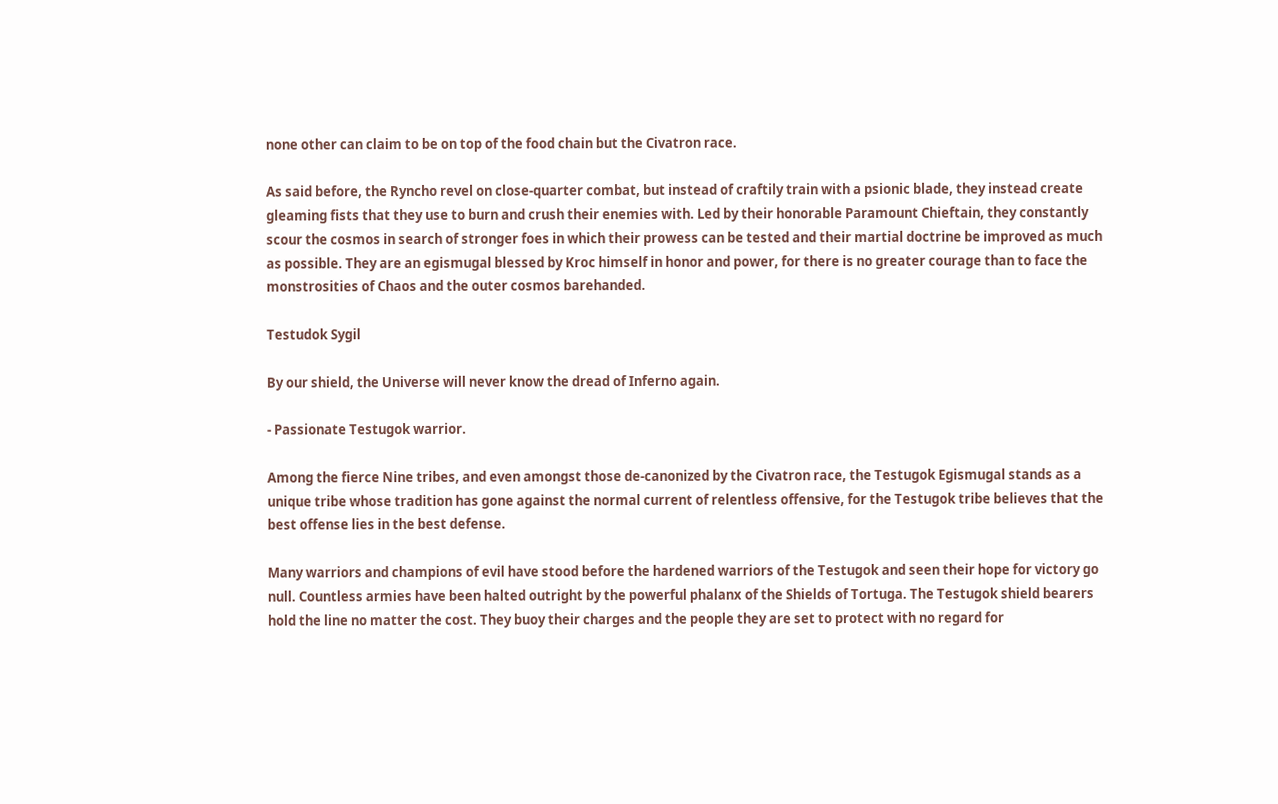none other can claim to be on top of the food chain but the Civatron race.

As said before, the Ryncho revel on close-quarter combat, but instead of craftily train with a psionic blade, they instead create gleaming fists that they use to burn and crush their enemies with. Led by their honorable Paramount Chieftain, they constantly scour the cosmos in search of stronger foes in which their prowess can be tested and their martial doctrine be improved as much as possible. They are an egismugal blessed by Kroc himself in honor and power, for there is no greater courage than to face the monstrosities of Chaos and the outer cosmos barehanded.

Testudok Sygil

By our shield, the Universe will never know the dread of Inferno again.

- Passionate Testugok warrior.

Among the fierce Nine tribes, and even amongst those de-canonized by the Civatron race, the Testugok Egismugal stands as a unique tribe whose tradition has gone against the normal current of relentless offensive, for the Testugok tribe believes that the best offense lies in the best defense.

Many warriors and champions of evil have stood before the hardened warriors of the Testugok and seen their hope for victory go null. Countless armies have been halted outright by the powerful phalanx of the Shields of Tortuga. The Testugok shield bearers hold the line no matter the cost. They buoy their charges and the people they are set to protect with no regard for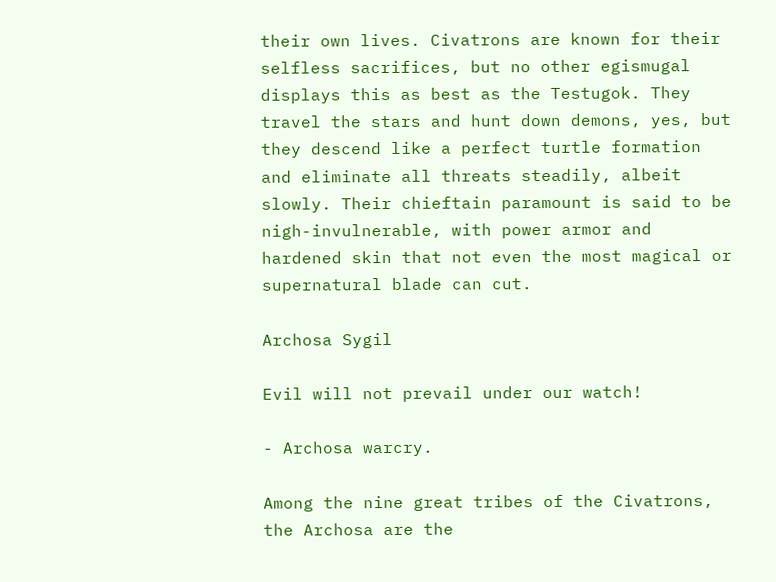their own lives. Civatrons are known for their selfless sacrifices, but no other egismugal displays this as best as the Testugok. They travel the stars and hunt down demons, yes, but they descend like a perfect turtle formation and eliminate all threats steadily, albeit slowly. Their chieftain paramount is said to be nigh-invulnerable, with power armor and hardened skin that not even the most magical or supernatural blade can cut.

Archosa Sygil

Evil will not prevail under our watch!

- Archosa warcry.

Among the nine great tribes of the Civatrons, the Archosa are the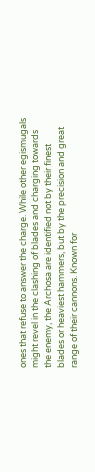ones that refuse to answer the charge. While other egismugals might revel in the clashing of blades and charging towards the enemy, the Archosa are identified not by their finest blades or heaviest hammers, but by the precision and great range of their cannons. Known for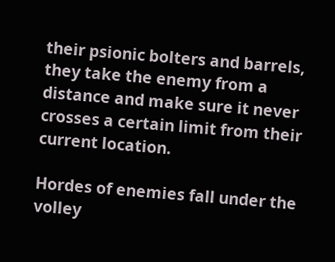their psionic bolters and barrels, they take the enemy from a distance and make sure it never crosses a certain limit from their current location.

Hordes of enemies fall under the volley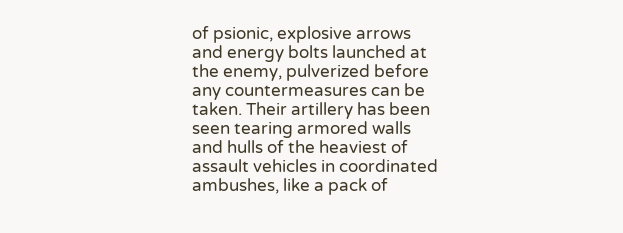of psionic, explosive arrows and energy bolts launched at the enemy, pulverized before any countermeasures can be taken. Their artillery has been seen tearing armored walls and hulls of the heaviest of assault vehicles in coordinated ambushes, like a pack of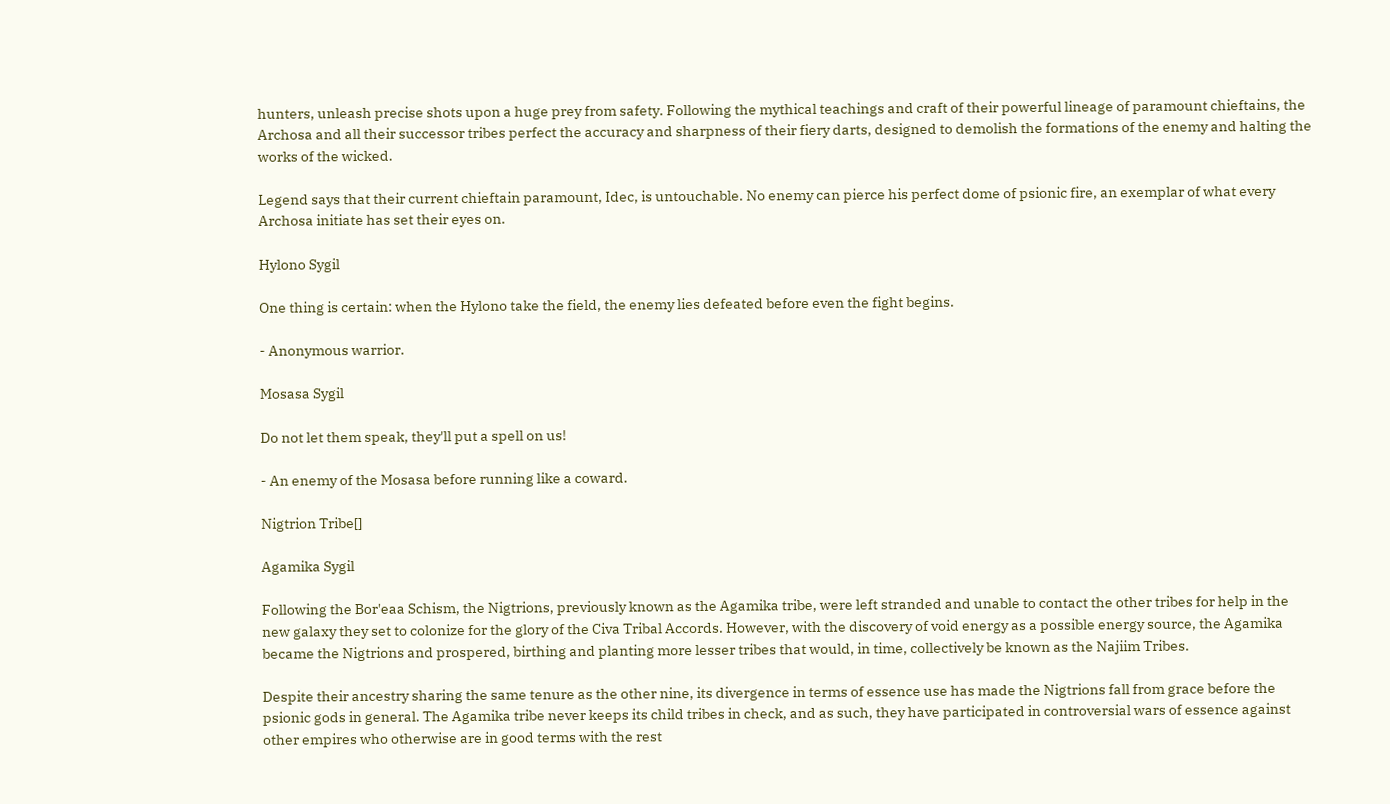hunters, unleash precise shots upon a huge prey from safety. Following the mythical teachings and craft of their powerful lineage of paramount chieftains, the Archosa and all their successor tribes perfect the accuracy and sharpness of their fiery darts, designed to demolish the formations of the enemy and halting the works of the wicked.

Legend says that their current chieftain paramount, Idec, is untouchable. No enemy can pierce his perfect dome of psionic fire, an exemplar of what every Archosa initiate has set their eyes on.

Hylono Sygil

One thing is certain: when the Hylono take the field, the enemy lies defeated before even the fight begins.

- Anonymous warrior.

Mosasa Sygil

Do not let them speak, they'll put a spell on us!

- An enemy of the Mosasa before running like a coward.

Nigtrion Tribe[]

Agamika Sygil

Following the Bor'eaa Schism, the Nigtrions, previously known as the Agamika tribe, were left stranded and unable to contact the other tribes for help in the new galaxy they set to colonize for the glory of the Civa Tribal Accords. However, with the discovery of void energy as a possible energy source, the Agamika became the Nigtrions and prospered, birthing and planting more lesser tribes that would, in time, collectively be known as the Najiim Tribes.

Despite their ancestry sharing the same tenure as the other nine, its divergence in terms of essence use has made the Nigtrions fall from grace before the psionic gods in general. The Agamika tribe never keeps its child tribes in check, and as such, they have participated in controversial wars of essence against other empires who otherwise are in good terms with the rest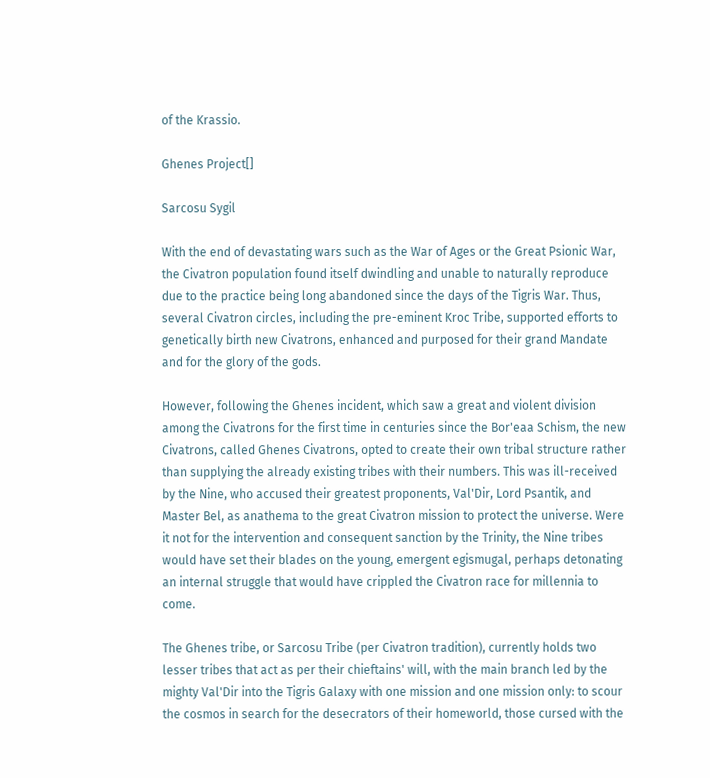of the Krassio.

Ghenes Project[]

Sarcosu Sygil

With the end of devastating wars such as the War of Ages or the Great Psionic War, the Civatron population found itself dwindling and unable to naturally reproduce due to the practice being long abandoned since the days of the Tigris War. Thus, several Civatron circles, including the pre-eminent Kroc Tribe, supported efforts to genetically birth new Civatrons, enhanced and purposed for their grand Mandate and for the glory of the gods.

However, following the Ghenes incident, which saw a great and violent division among the Civatrons for the first time in centuries since the Bor'eaa Schism, the new Civatrons, called Ghenes Civatrons, opted to create their own tribal structure rather than supplying the already existing tribes with their numbers. This was ill-received by the Nine, who accused their greatest proponents, Val'Dir, Lord Psantik, and Master Bel, as anathema to the great Civatron mission to protect the universe. Were it not for the intervention and consequent sanction by the Trinity, the Nine tribes would have set their blades on the young, emergent egismugal, perhaps detonating an internal struggle that would have crippled the Civatron race for millennia to come.

The Ghenes tribe, or Sarcosu Tribe (per Civatron tradition), currently holds two lesser tribes that act as per their chieftains' will, with the main branch led by the mighty Val'Dir into the Tigris Galaxy with one mission and one mission only: to scour the cosmos in search for the desecrators of their homeworld, those cursed with the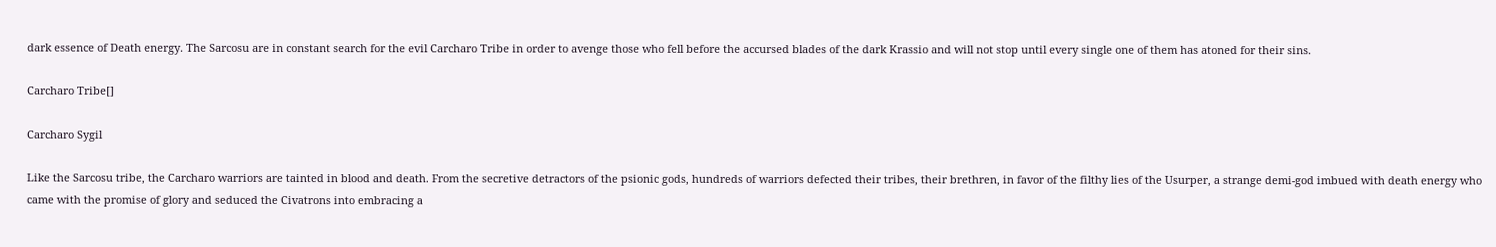dark essence of Death energy. The Sarcosu are in constant search for the evil Carcharo Tribe in order to avenge those who fell before the accursed blades of the dark Krassio and will not stop until every single one of them has atoned for their sins.

Carcharo Tribe[]

Carcharo Sygil

Like the Sarcosu tribe, the Carcharo warriors are tainted in blood and death. From the secretive detractors of the psionic gods, hundreds of warriors defected their tribes, their brethren, in favor of the filthy lies of the Usurper, a strange demi-god imbued with death energy who came with the promise of glory and seduced the Civatrons into embracing a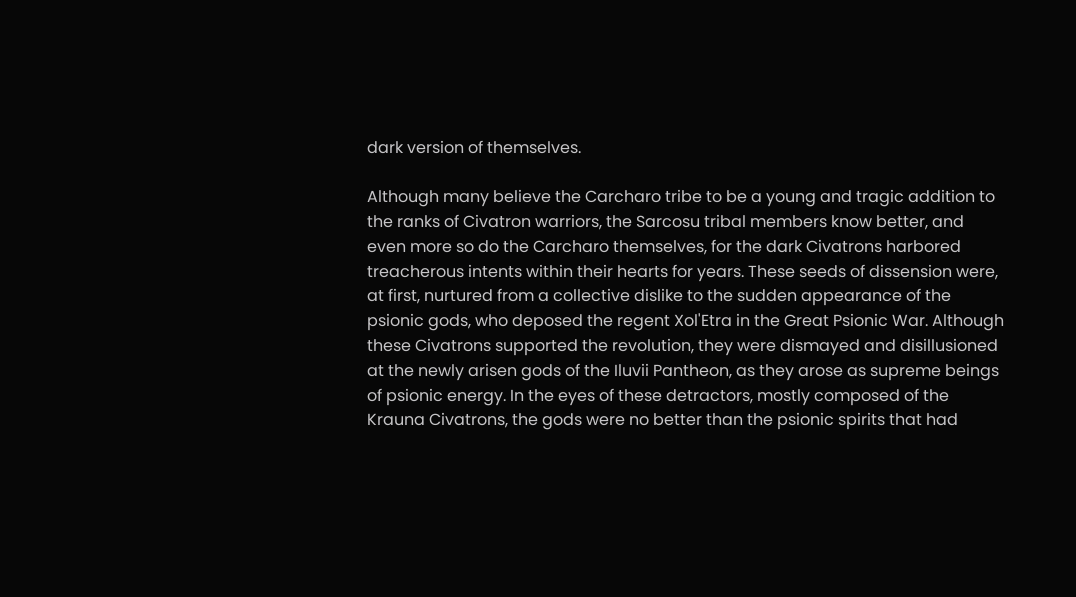dark version of themselves.

Although many believe the Carcharo tribe to be a young and tragic addition to the ranks of Civatron warriors, the Sarcosu tribal members know better, and even more so do the Carcharo themselves, for the dark Civatrons harbored treacherous intents within their hearts for years. These seeds of dissension were, at first, nurtured from a collective dislike to the sudden appearance of the psionic gods, who deposed the regent Xol'Etra in the Great Psionic War. Although these Civatrons supported the revolution, they were dismayed and disillusioned at the newly arisen gods of the Iluvii Pantheon, as they arose as supreme beings of psionic energy. In the eyes of these detractors, mostly composed of the Krauna Civatrons, the gods were no better than the psionic spirits that had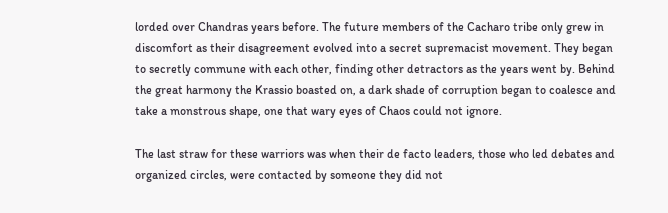lorded over Chandras years before. The future members of the Cacharo tribe only grew in discomfort as their disagreement evolved into a secret supremacist movement. They began to secretly commune with each other, finding other detractors as the years went by. Behind the great harmony the Krassio boasted on, a dark shade of corruption began to coalesce and take a monstrous shape, one that wary eyes of Chaos could not ignore.

The last straw for these warriors was when their de facto leaders, those who led debates and organized circles, were contacted by someone they did not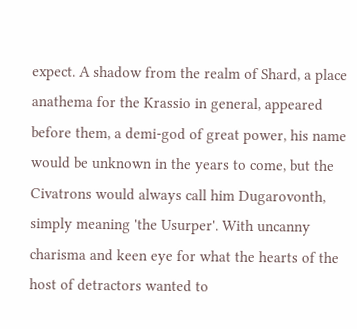expect. A shadow from the realm of Shard, a place anathema for the Krassio in general, appeared before them, a demi-god of great power, his name would be unknown in the years to come, but the Civatrons would always call him Dugarovonth, simply meaning 'the Usurper'. With uncanny charisma and keen eye for what the hearts of the host of detractors wanted to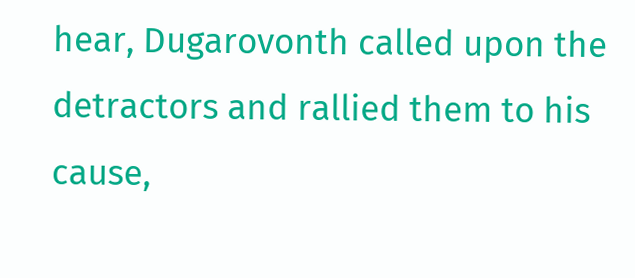hear, Dugarovonth called upon the detractors and rallied them to his cause,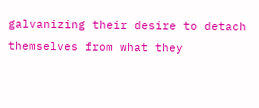galvanizing their desire to detach themselves from what they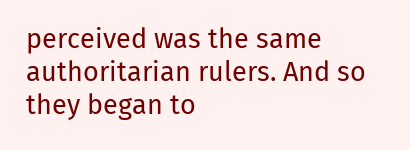perceived was the same authoritarian rulers. And so they began to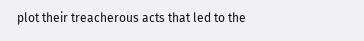plot their treacherous acts that led to the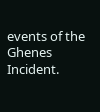events of the Ghenes Incident.